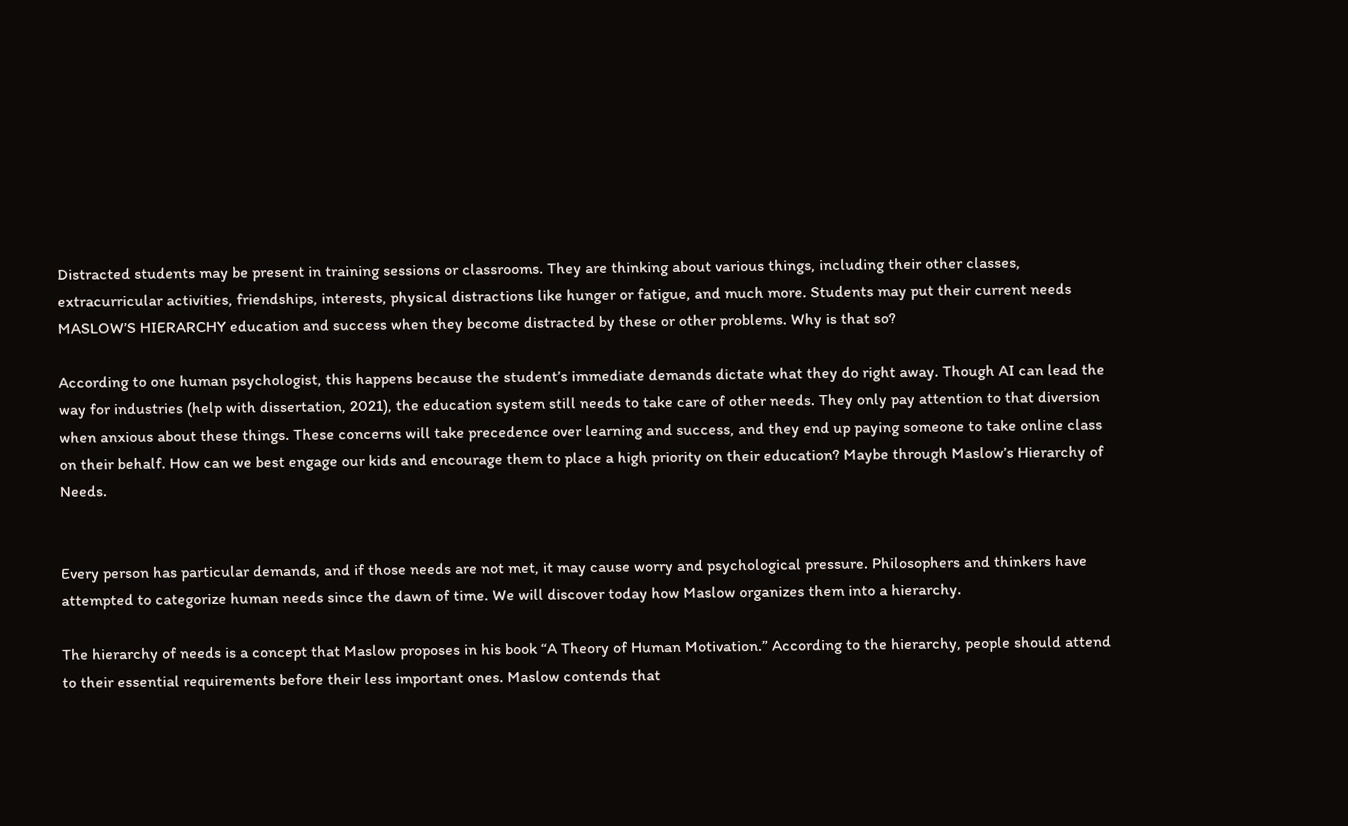Distracted students may be present in training sessions or classrooms. They are thinking about various things, including their other classes, extracurricular activities, friendships, interests, physical distractions like hunger or fatigue, and much more. Students may put their current needs MASLOW’S HIERARCHY education and success when they become distracted by these or other problems. Why is that so?

According to one human psychologist, this happens because the student’s immediate demands dictate what they do right away. Though AI can lead the way for industries (help with dissertation, 2021), the education system still needs to take care of other needs. They only pay attention to that diversion when anxious about these things. These concerns will take precedence over learning and success, and they end up paying someone to take online class on their behalf. How can we best engage our kids and encourage them to place a high priority on their education? Maybe through Maslow’s Hierarchy of Needs.


Every person has particular demands, and if those needs are not met, it may cause worry and psychological pressure. Philosophers and thinkers have attempted to categorize human needs since the dawn of time. We will discover today how Maslow organizes them into a hierarchy.

The hierarchy of needs is a concept that Maslow proposes in his book “A Theory of Human Motivation.” According to the hierarchy, people should attend to their essential requirements before their less important ones. Maslow contends that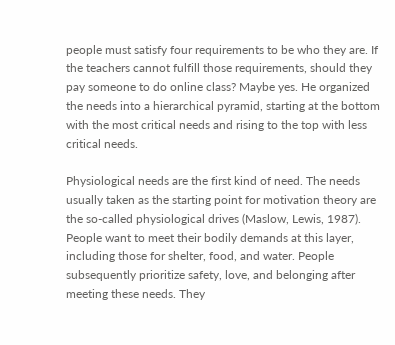people must satisfy four requirements to be who they are. If the teachers cannot fulfill those requirements, should they pay someone to do online class? Maybe yes. He organized the needs into a hierarchical pyramid, starting at the bottom with the most critical needs and rising to the top with less critical needs.

Physiological needs are the first kind of need. The needs usually taken as the starting point for motivation theory are the so-called physiological drives (Maslow, Lewis, 1987). People want to meet their bodily demands at this layer, including those for shelter, food, and water. People subsequently prioritize safety, love, and belonging after meeting these needs. They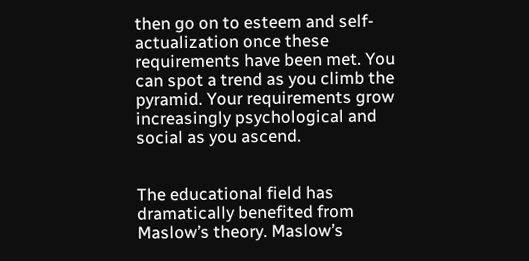then go on to esteem and self-actualization once these requirements have been met. You can spot a trend as you climb the pyramid. Your requirements grow increasingly psychological and social as you ascend.


The educational field has dramatically benefited from Maslow’s theory. Maslow’s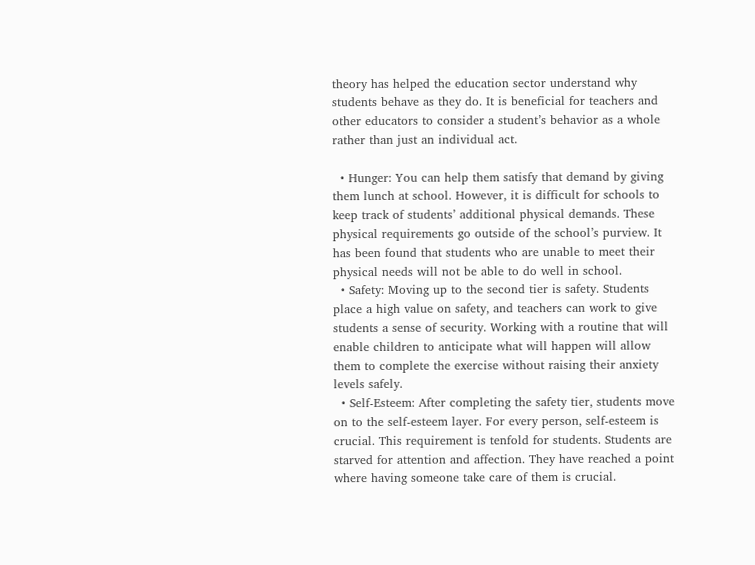theory has helped the education sector understand why students behave as they do. It is beneficial for teachers and other educators to consider a student’s behavior as a whole rather than just an individual act.

  • Hunger: You can help them satisfy that demand by giving them lunch at school. However, it is difficult for schools to keep track of students’ additional physical demands. These physical requirements go outside of the school’s purview. It has been found that students who are unable to meet their physical needs will not be able to do well in school.
  • Safety: Moving up to the second tier is safety. Students place a high value on safety, and teachers can work to give students a sense of security. Working with a routine that will enable children to anticipate what will happen will allow them to complete the exercise without raising their anxiety levels safely.
  • Self-Esteem: After completing the safety tier, students move on to the self-esteem layer. For every person, self-esteem is crucial. This requirement is tenfold for students. Students are starved for attention and affection. They have reached a point where having someone take care of them is crucial.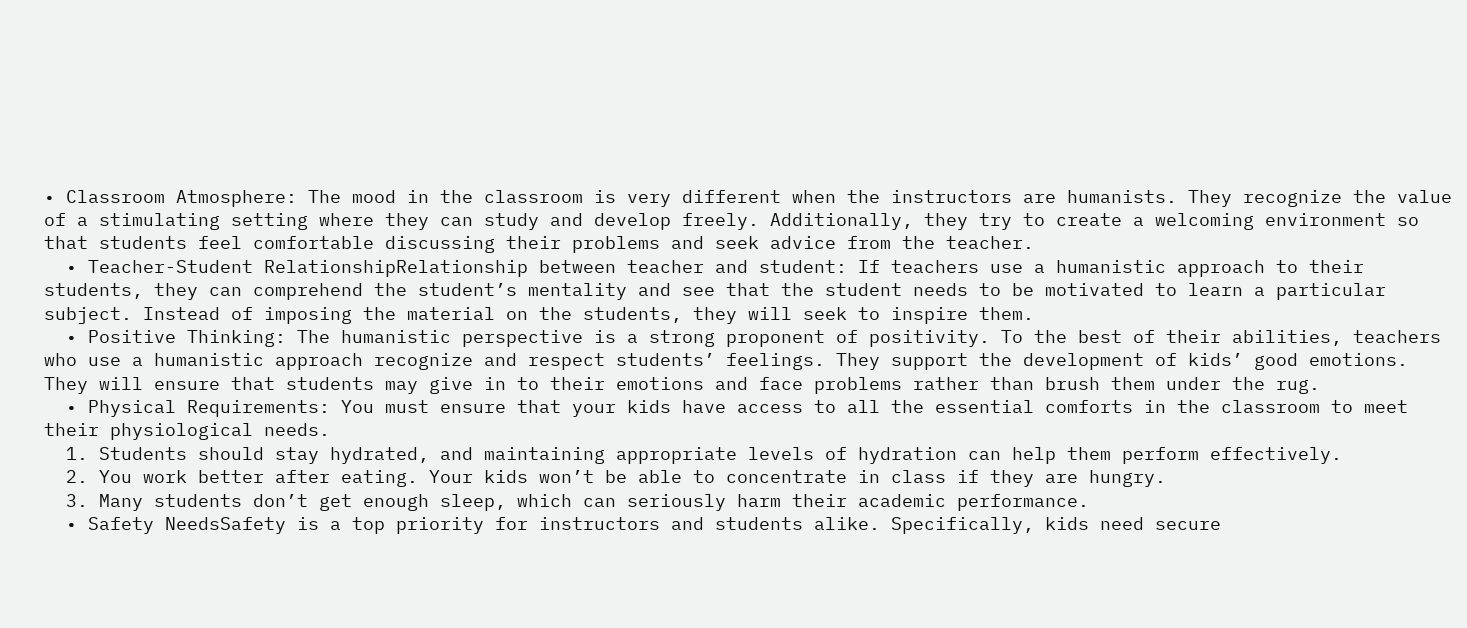• Classroom Atmosphere: The mood in the classroom is very different when the instructors are humanists. They recognize the value of a stimulating setting where they can study and develop freely. Additionally, they try to create a welcoming environment so that students feel comfortable discussing their problems and seek advice from the teacher.
  • Teacher-Student RelationshipRelationship between teacher and student: If teachers use a humanistic approach to their students, they can comprehend the student’s mentality and see that the student needs to be motivated to learn a particular subject. Instead of imposing the material on the students, they will seek to inspire them.
  • Positive Thinking: The humanistic perspective is a strong proponent of positivity. To the best of their abilities, teachers who use a humanistic approach recognize and respect students’ feelings. They support the development of kids’ good emotions. They will ensure that students may give in to their emotions and face problems rather than brush them under the rug.
  • Physical Requirements: You must ensure that your kids have access to all the essential comforts in the classroom to meet their physiological needs.
  1. Students should stay hydrated, and maintaining appropriate levels of hydration can help them perform effectively.
  2. You work better after eating. Your kids won’t be able to concentrate in class if they are hungry.
  3. Many students don’t get enough sleep, which can seriously harm their academic performance.
  • Safety NeedsSafety is a top priority for instructors and students alike. Specifically, kids need secure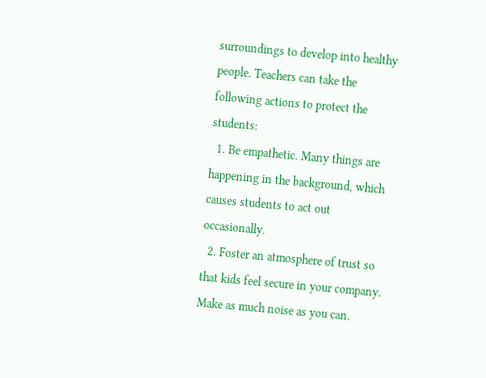surroundings to develop into healthy people. Teachers can take the following actions to protect the students:
  1. Be empathetic. Many things are happening in the background, which causes students to act out occasionally.
  2. Foster an atmosphere of trust so that kids feel secure in your company. Make as much noise as you can.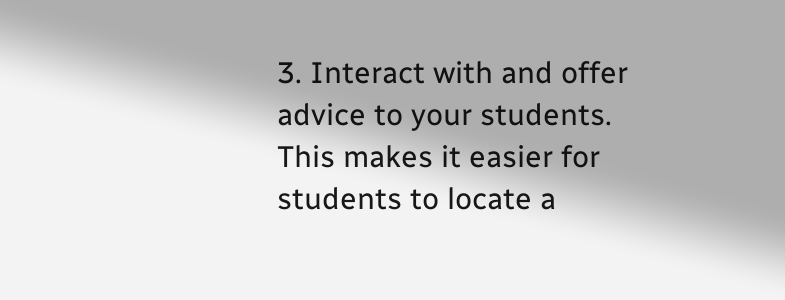3. Interact with and offer advice to your students. This makes it easier for students to locate a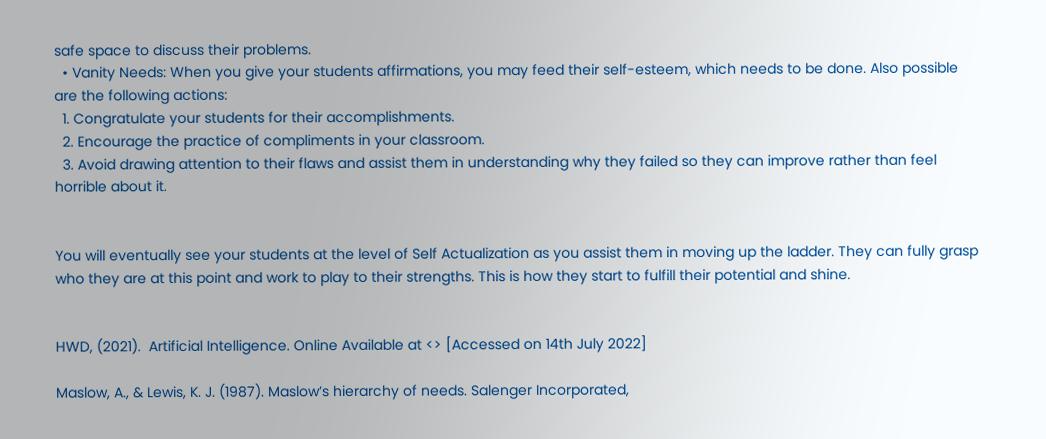safe space to discuss their problems.
  • Vanity Needs: When you give your students affirmations, you may feed their self-esteem, which needs to be done. Also possible are the following actions:
  1. Congratulate your students for their accomplishments.
  2. Encourage the practice of compliments in your classroom.
  3. Avoid drawing attention to their flaws and assist them in understanding why they failed so they can improve rather than feel horrible about it.


You will eventually see your students at the level of Self Actualization as you assist them in moving up the ladder. They can fully grasp who they are at this point and work to play to their strengths. This is how they start to fulfill their potential and shine.


HWD, (2021).  Artificial Intelligence. Online Available at <> [Accessed on 14th July 2022]

Maslow, A., & Lewis, K. J. (1987). Maslow’s hierarchy of needs. Salenger Incorporated,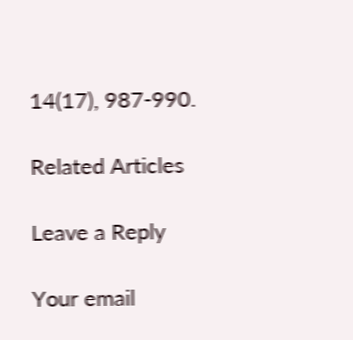14(17), 987-990.

Related Articles

Leave a Reply

Your email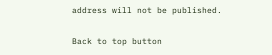address will not be published.

Back to top button